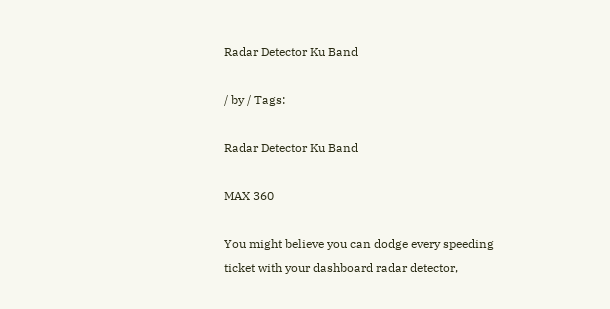Radar Detector Ku Band

/ by / Tags:

Radar Detector Ku Band

MAX 360

You might believe you can dodge every speeding ticket with your dashboard radar detector,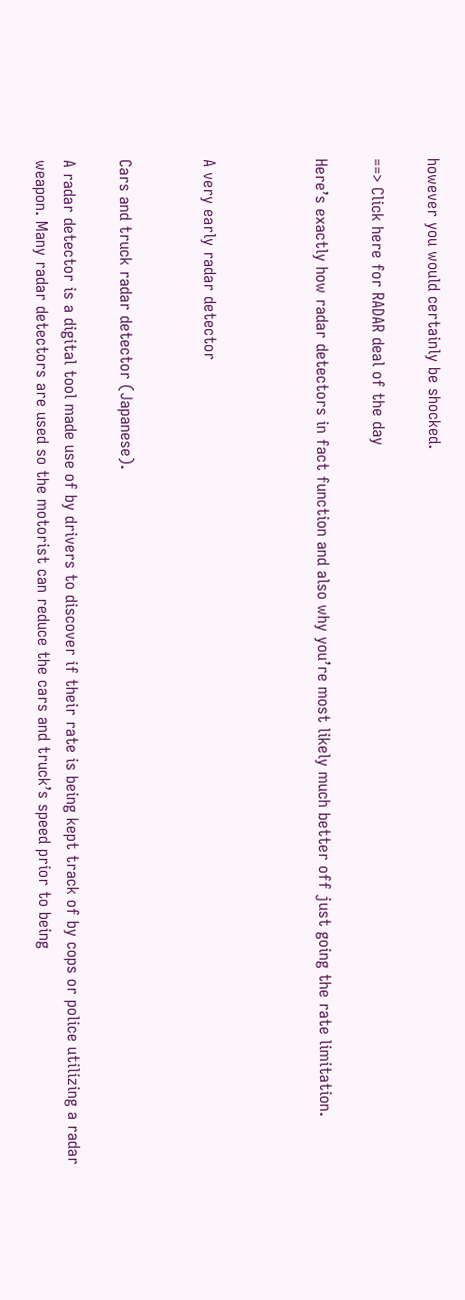however you would certainly be shocked.

==> Click here for RADAR deal of the day

Here’s exactly how radar detectors in fact function and also why you’re most likely much better off just going the rate limitation.



A very early radar detector


Cars and truck radar detector (Japanese).

A radar detector is a digital tool made use of by drivers to discover if their rate is being kept track of by cops or police utilizing a radar weapon. Many radar detectors are used so the motorist can reduce the cars and truck’s speed prior to being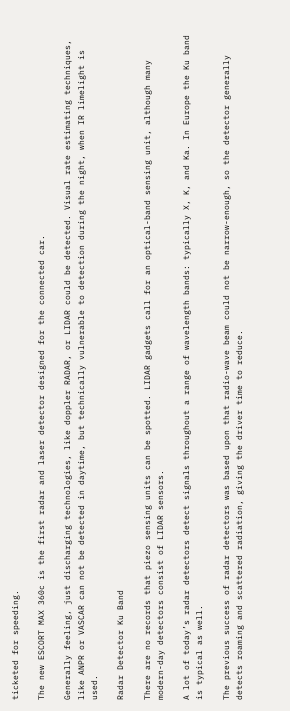ticketed for speeding.

The new ESCORT MAX 360c is the first radar and laser detector designed for the connected car.

Generally feeling, just discharging technologies, like doppler RADAR, or LIDAR could be detected. Visual rate estimating techniques, like ANPR or VASCAR can not be detected in daytime, but technically vulnerable to detection during the night, when IR limelight is used.

Radar Detector Ku Band

There are no records that piezo sensing units can be spotted. LIDAR gadgets call for an optical-band sensing unit, although many modern-day detectors consist of LIDAR sensors.

A lot of today’s radar detectors detect signals throughout a range of wavelength bands: typically X, K, and Ka. In Europe the Ku band is typical as well.

The previous success of radar detectors was based upon that radio-wave beam could not be narrow-enough, so the detector generally detects roaming and scattered radiation, giving the driver time to reduce.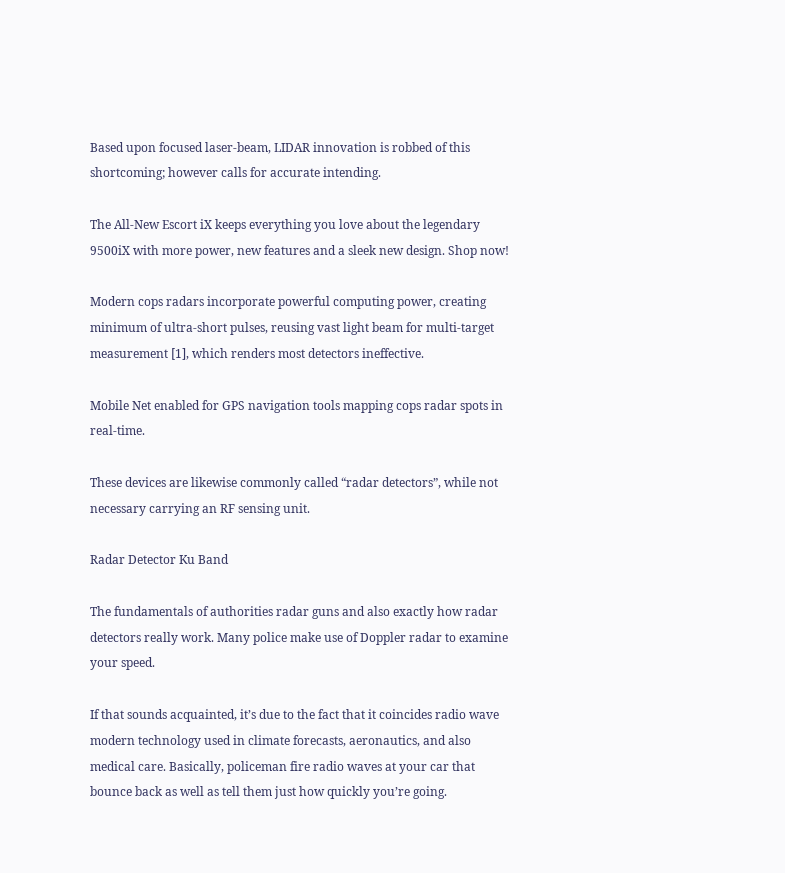Based upon focused laser-beam, LIDAR innovation is robbed of this shortcoming; however calls for accurate intending.

The All-New Escort iX keeps everything you love about the legendary 9500iX with more power, new features and a sleek new design. Shop now!

Modern cops radars incorporate powerful computing power, creating minimum of ultra-short pulses, reusing vast light beam for multi-target measurement [1], which renders most detectors ineffective.

Mobile Net enabled for GPS navigation tools mapping cops radar spots in real-time.

These devices are likewise commonly called “radar detectors”, while not necessary carrying an RF sensing unit.

Radar Detector Ku Band

The fundamentals of authorities radar guns and also exactly how radar detectors really work. Many police make use of Doppler radar to examine your speed.

If that sounds acquainted, it’s due to the fact that it coincides radio wave modern technology used in climate forecasts, aeronautics, and also medical care. Basically, policeman fire radio waves at your car that bounce back as well as tell them just how quickly you’re going.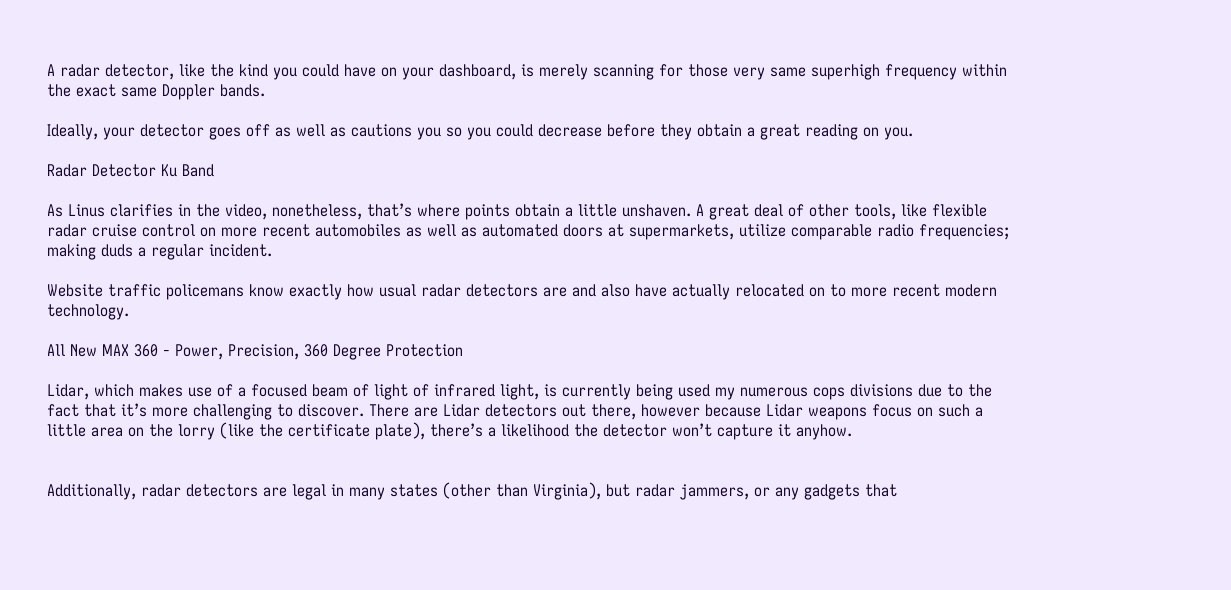A radar detector, like the kind you could have on your dashboard, is merely scanning for those very same superhigh frequency within the exact same Doppler bands.

Ideally, your detector goes off as well as cautions you so you could decrease before they obtain a great reading on you.

Radar Detector Ku Band

As Linus clarifies in the video, nonetheless, that’s where points obtain a little unshaven. A great deal of other tools, like flexible radar cruise control on more recent automobiles as well as automated doors at supermarkets, utilize comparable radio frequencies; making duds a regular incident.

Website traffic policemans know exactly how usual radar detectors are and also have actually relocated on to more recent modern technology.

All New MAX 360 - Power, Precision, 360 Degree Protection

Lidar, which makes use of a focused beam of light of infrared light, is currently being used my numerous cops divisions due to the fact that it’s more challenging to discover. There are Lidar detectors out there, however because Lidar weapons focus on such a little area on the lorry (like the certificate plate), there’s a likelihood the detector won’t capture it anyhow.


Additionally, radar detectors are legal in many states (other than Virginia), but radar jammers, or any gadgets that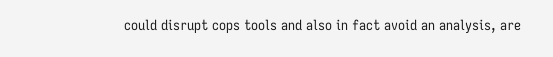could disrupt cops tools and also in fact avoid an analysis, are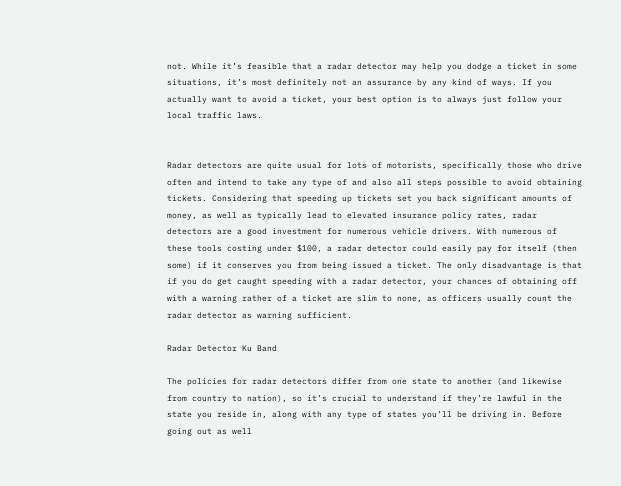not. While it’s feasible that a radar detector may help you dodge a ticket in some situations, it’s most definitely not an assurance by any kind of ways. If you actually want to avoid a ticket, your best option is to always just follow your local traffic laws.


Radar detectors are quite usual for lots of motorists, specifically those who drive often and intend to take any type of and also all steps possible to avoid obtaining tickets. Considering that speeding up tickets set you back significant amounts of money, as well as typically lead to elevated insurance policy rates, radar detectors are a good investment for numerous vehicle drivers. With numerous of these tools costing under $100, a radar detector could easily pay for itself (then some) if it conserves you from being issued a ticket. The only disadvantage is that if you do get caught speeding with a radar detector, your chances of obtaining off with a warning rather of a ticket are slim to none, as officers usually count the radar detector as warning sufficient.

Radar Detector Ku Band

The policies for radar detectors differ from one state to another (and likewise from country to nation), so it’s crucial to understand if they’re lawful in the state you reside in, along with any type of states you’ll be driving in. Before going out as well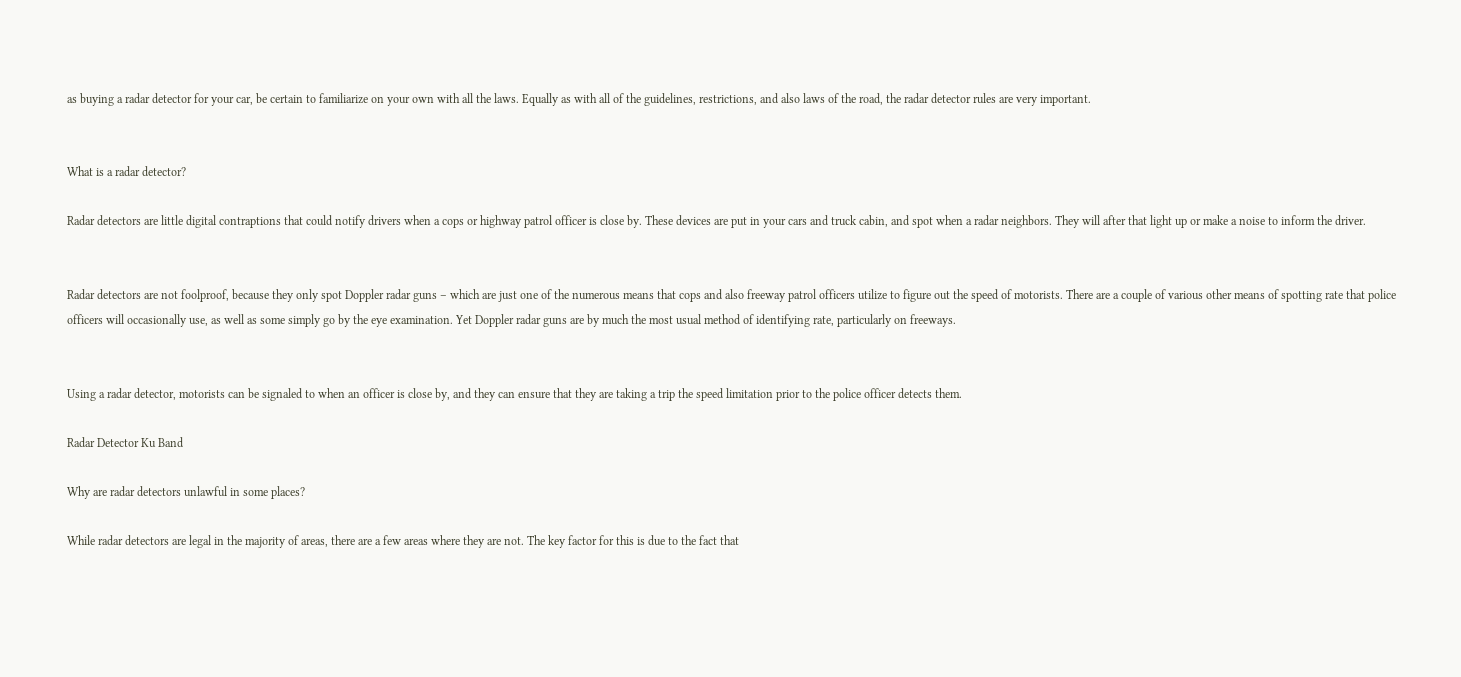as buying a radar detector for your car, be certain to familiarize on your own with all the laws. Equally as with all of the guidelines, restrictions, and also laws of the road, the radar detector rules are very important.


What is a radar detector?

Radar detectors are little digital contraptions that could notify drivers when a cops or highway patrol officer is close by. These devices are put in your cars and truck cabin, and spot when a radar neighbors. They will after that light up or make a noise to inform the driver.


Radar detectors are not foolproof, because they only spot Doppler radar guns – which are just one of the numerous means that cops and also freeway patrol officers utilize to figure out the speed of motorists. There are a couple of various other means of spotting rate that police officers will occasionally use, as well as some simply go by the eye examination. Yet Doppler radar guns are by much the most usual method of identifying rate, particularly on freeways.


Using a radar detector, motorists can be signaled to when an officer is close by, and they can ensure that they are taking a trip the speed limitation prior to the police officer detects them.

Radar Detector Ku Band

Why are radar detectors unlawful in some places?

While radar detectors are legal in the majority of areas, there are a few areas where they are not. The key factor for this is due to the fact that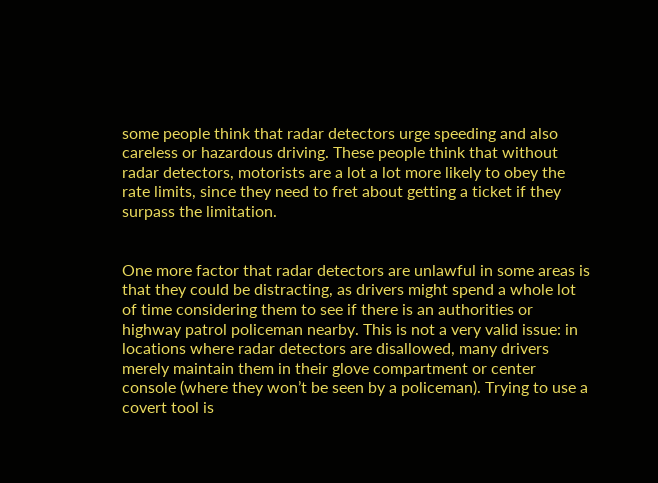some people think that radar detectors urge speeding and also careless or hazardous driving. These people think that without radar detectors, motorists are a lot a lot more likely to obey the rate limits, since they need to fret about getting a ticket if they surpass the limitation.


One more factor that radar detectors are unlawful in some areas is that they could be distracting, as drivers might spend a whole lot of time considering them to see if there is an authorities or highway patrol policeman nearby. This is not a very valid issue: in locations where radar detectors are disallowed, many drivers merely maintain them in their glove compartment or center console (where they won’t be seen by a policeman). Trying to use a covert tool is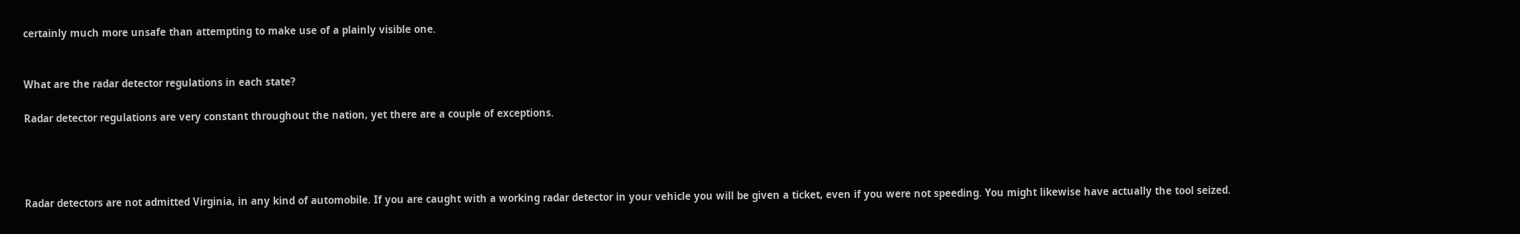certainly much more unsafe than attempting to make use of a plainly visible one.


What are the radar detector regulations in each state?

Radar detector regulations are very constant throughout the nation, yet there are a couple of exceptions.




Radar detectors are not admitted Virginia, in any kind of automobile. If you are caught with a working radar detector in your vehicle you will be given a ticket, even if you were not speeding. You might likewise have actually the tool seized.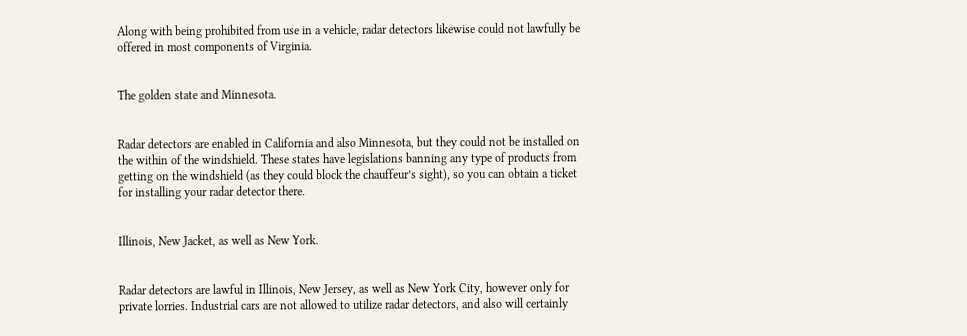Along with being prohibited from use in a vehicle, radar detectors likewise could not lawfully be offered in most components of Virginia.


The golden state and Minnesota.


Radar detectors are enabled in California and also Minnesota, but they could not be installed on the within of the windshield. These states have legislations banning any type of products from getting on the windshield (as they could block the chauffeur’s sight), so you can obtain a ticket for installing your radar detector there.


Illinois, New Jacket, as well as New York.


Radar detectors are lawful in Illinois, New Jersey, as well as New York City, however only for private lorries. Industrial cars are not allowed to utilize radar detectors, and also will certainly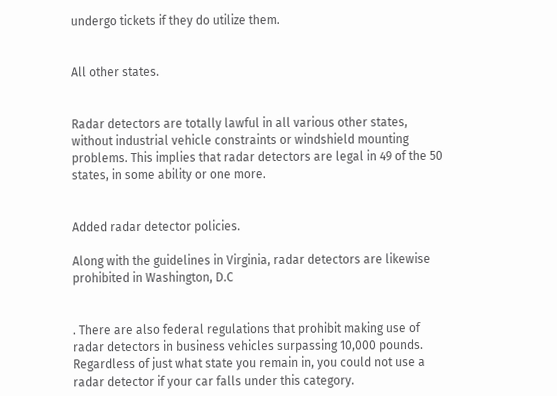undergo tickets if they do utilize them.


All other states.


Radar detectors are totally lawful in all various other states, without industrial vehicle constraints or windshield mounting problems. This implies that radar detectors are legal in 49 of the 50 states, in some ability or one more.


Added radar detector policies.

Along with the guidelines in Virginia, radar detectors are likewise prohibited in Washington, D.C


. There are also federal regulations that prohibit making use of radar detectors in business vehicles surpassing 10,000 pounds. Regardless of just what state you remain in, you could not use a radar detector if your car falls under this category.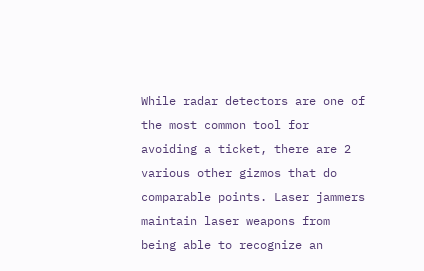While radar detectors are one of the most common tool for avoiding a ticket, there are 2 various other gizmos that do comparable points. Laser jammers maintain laser weapons from being able to recognize an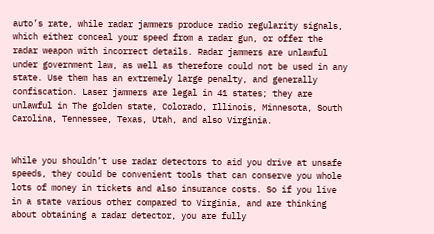auto’s rate, while radar jammers produce radio regularity signals, which either conceal your speed from a radar gun, or offer the radar weapon with incorrect details. Radar jammers are unlawful under government law, as well as therefore could not be used in any state. Use them has an extremely large penalty, and generally confiscation. Laser jammers are legal in 41 states; they are unlawful in The golden state, Colorado, Illinois, Minnesota, South Carolina, Tennessee, Texas, Utah, and also Virginia.


While you shouldn’t use radar detectors to aid you drive at unsafe speeds, they could be convenient tools that can conserve you whole lots of money in tickets and also insurance costs. So if you live in a state various other compared to Virginia, and are thinking about obtaining a radar detector, you are fully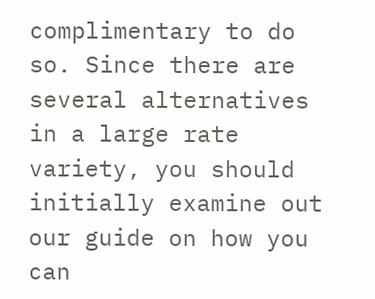complimentary to do so. Since there are several alternatives in a large rate variety, you should initially examine out our guide on how you can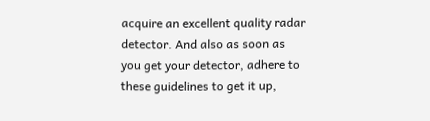acquire an excellent quality radar detector. And also as soon as you get your detector, adhere to these guidelines to get it up,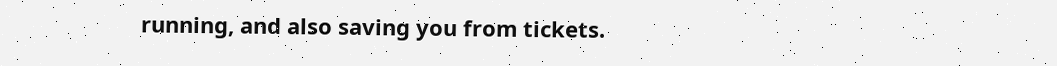running, and also saving you from tickets.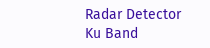Radar Detector Ku Band